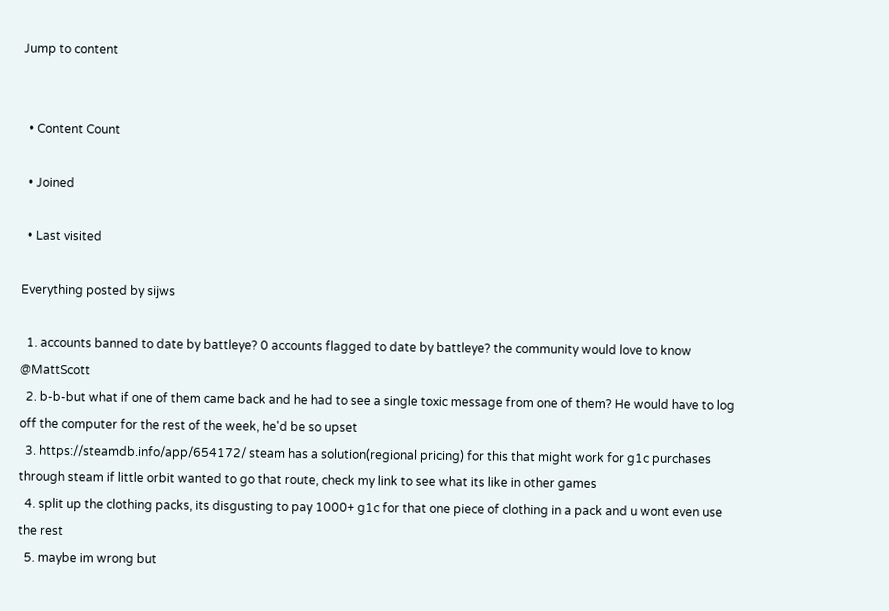Jump to content


  • Content Count

  • Joined

  • Last visited

Everything posted by sijws

  1. accounts banned to date by battleye? 0 accounts flagged to date by battleye? the community would love to know @MattScott
  2. b-b-but what if one of them came back and he had to see a single toxic message from one of them? He would have to log off the computer for the rest of the week, he'd be so upset
  3. https://steamdb.info/app/654172/ steam has a solution(regional pricing) for this that might work for g1c purchases through steam if little orbit wanted to go that route, check my link to see what its like in other games
  4. split up the clothing packs, its disgusting to pay 1000+ g1c for that one piece of clothing in a pack and u wont even use the rest
  5. maybe im wrong but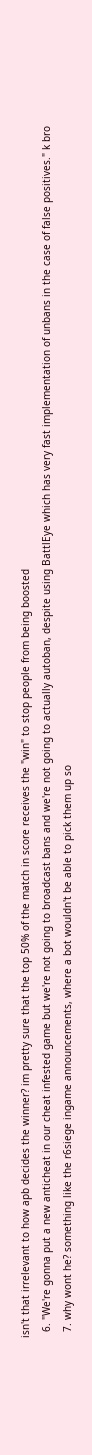isn't that irrelevant to how apb decides the winner? im pretty sure that the top 50% of the match in score receives the "win" to stop people from being boosted
  6. "We're gonna put a new anticheat in our cheat infested game but we're not going to broadcast bans and we're not going to actually autoban, despite using BattlEye which has very fast implementation of unbans in the case of false positives." k bro
  7. why wont he? something like the r6siege ingame announcements, where a bot wouldn't be able to pick them up so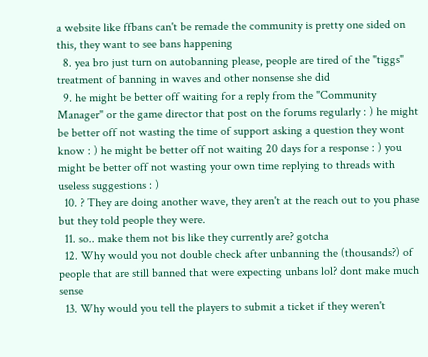a website like ffbans can't be remade the community is pretty one sided on this, they want to see bans happening
  8. yea bro just turn on autobanning please, people are tired of the "tiggs" treatment of banning in waves and other nonsense she did
  9. he might be better off waiting for a reply from the "Community Manager" or the game director that post on the forums regularly : ) he might be better off not wasting the time of support asking a question they wont know : ) he might be better off not waiting 20 days for a response : ) you might be better off not wasting your own time replying to threads with useless suggestions : )
  10. ? They are doing another wave, they aren't at the reach out to you phase but they told people they were.
  11. so.. make them not bis like they currently are? gotcha
  12. Why would you not double check after unbanning the (thousands?) of people that are still banned that were expecting unbans lol? dont make much sense
  13. Why would you tell the players to submit a ticket if they weren't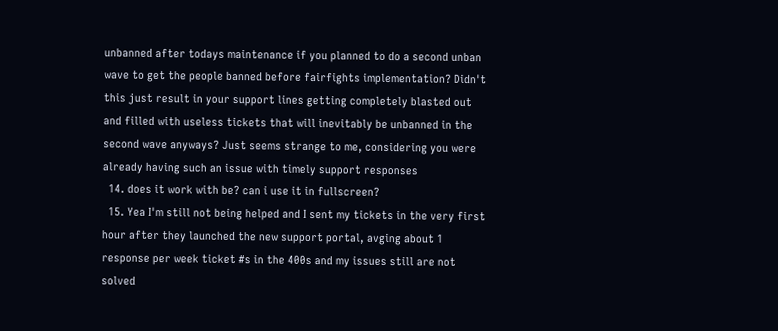unbanned after todays maintenance if you planned to do a second unban wave to get the people banned before fairfights implementation? Didn't this just result in your support lines getting completely blasted out and filled with useless tickets that will inevitably be unbanned in the second wave anyways? Just seems strange to me, considering you were already having such an issue with timely support responses
  14. does it work with be? can i use it in fullscreen?
  15. Yea I'm still not being helped and I sent my tickets in the very first hour after they launched the new support portal, avging about 1 response per week ticket #s in the 400s and my issues still are not solved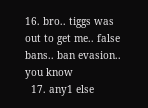16. bro.. tiggs was out to get me.. false bans.. ban evasion.. you know
  17. any1 else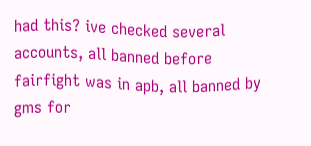had this? ive checked several accounts, all banned before fairfight was in apb, all banned by gms for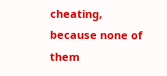cheating, because none of them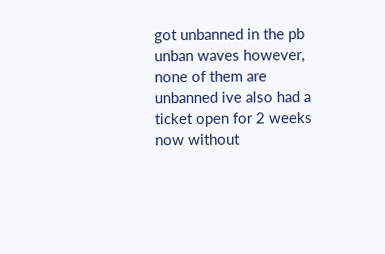got unbanned in the pb unban waves however, none of them are unbanned ive also had a ticket open for 2 weeks now without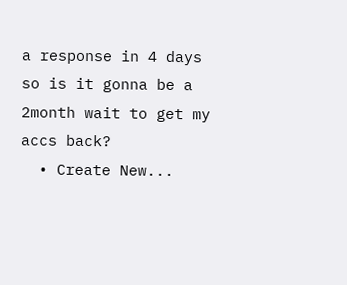a response in 4 days so is it gonna be a 2month wait to get my accs back?
  • Create New...